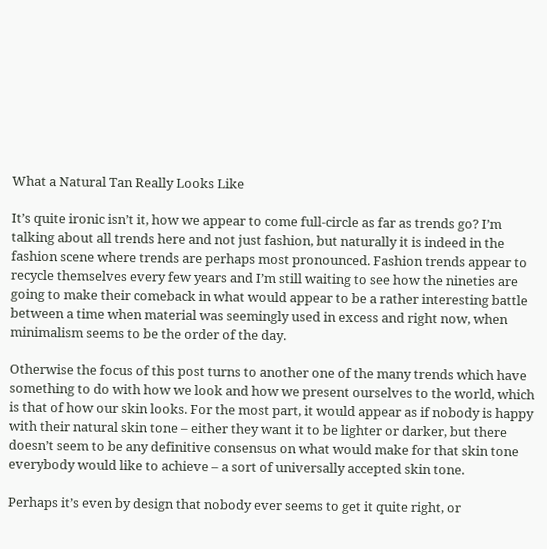What a Natural Tan Really Looks Like

It’s quite ironic isn’t it, how we appear to come full-circle as far as trends go? I’m talking about all trends here and not just fashion, but naturally it is indeed in the fashion scene where trends are perhaps most pronounced. Fashion trends appear to recycle themselves every few years and I’m still waiting to see how the nineties are going to make their comeback in what would appear to be a rather interesting battle between a time when material was seemingly used in excess and right now, when minimalism seems to be the order of the day.

Otherwise the focus of this post turns to another one of the many trends which have something to do with how we look and how we present ourselves to the world, which is that of how our skin looks. For the most part, it would appear as if nobody is happy with their natural skin tone – either they want it to be lighter or darker, but there doesn’t seem to be any definitive consensus on what would make for that skin tone everybody would like to achieve – a sort of universally accepted skin tone.

Perhaps it’s even by design that nobody ever seems to get it quite right, or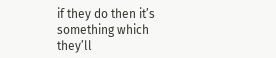if they do then it’s something which they’ll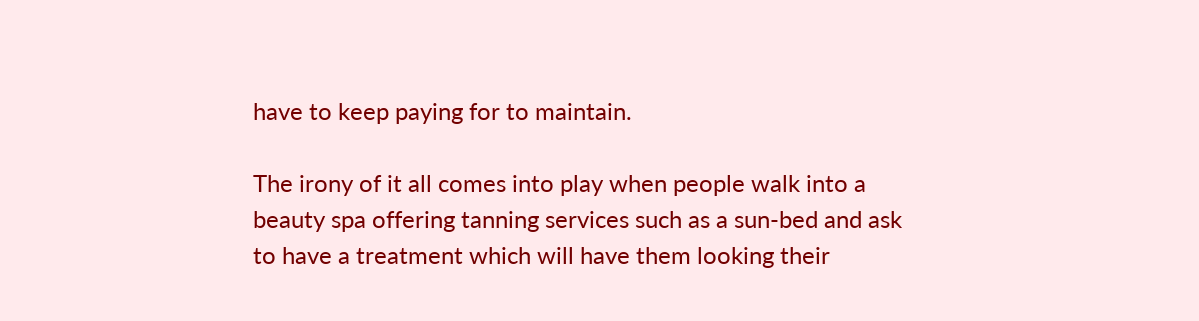have to keep paying for to maintain.

The irony of it all comes into play when people walk into a beauty spa offering tanning services such as a sun-bed and ask to have a treatment which will have them looking their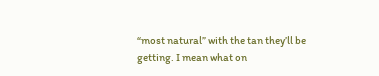“most natural” with the tan they’ll be getting. I mean what on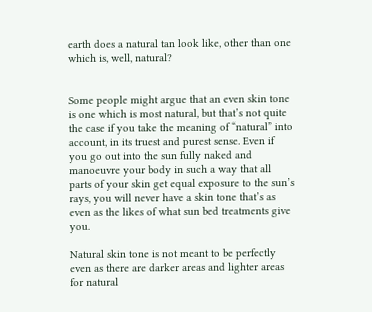earth does a natural tan look like, other than one which is, well, natural?


Some people might argue that an even skin tone is one which is most natural, but that’s not quite the case if you take the meaning of “natural” into account, in its truest and purest sense. Even if you go out into the sun fully naked and manoeuvre your body in such a way that all parts of your skin get equal exposure to the sun’s rays, you will never have a skin tone that’s as even as the likes of what sun bed treatments give you.

Natural skin tone is not meant to be perfectly even as there are darker areas and lighter areas for natural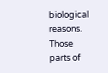biological reasons. Those parts of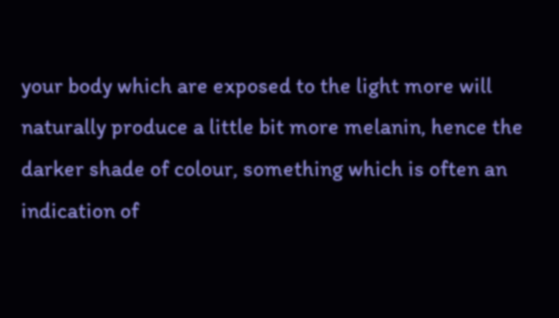your body which are exposed to the light more will naturally produce a little bit more melanin, hence the darker shade of colour, something which is often an indication of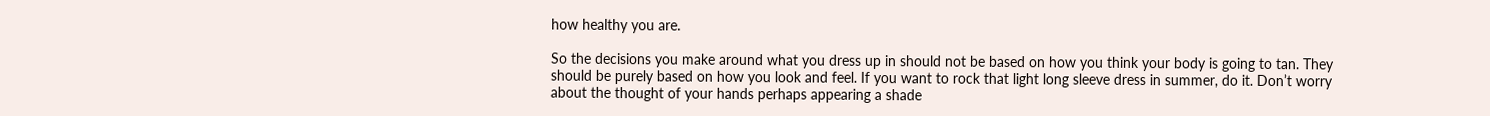how healthy you are.

So the decisions you make around what you dress up in should not be based on how you think your body is going to tan. They should be purely based on how you look and feel. If you want to rock that light long sleeve dress in summer, do it. Don’t worry about the thought of your hands perhaps appearing a shade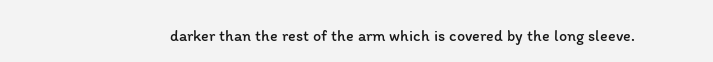darker than the rest of the arm which is covered by the long sleeve.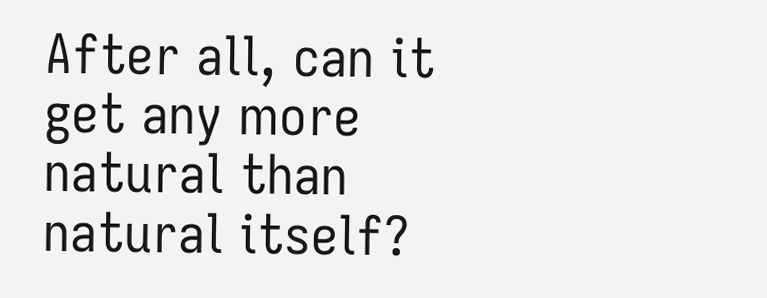After all, can it get any more natural than natural itself?